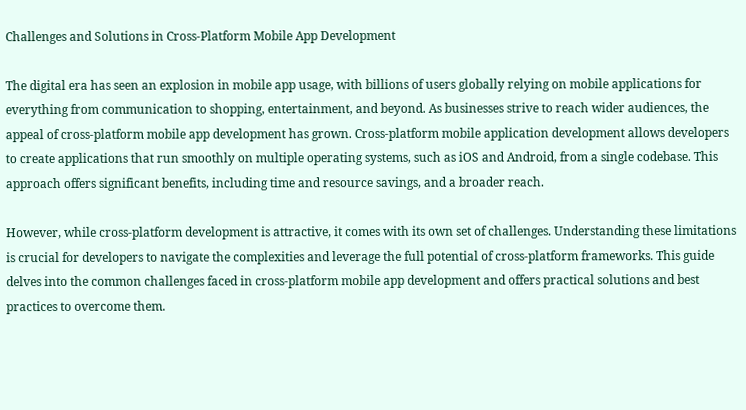Challenges and Solutions in Cross-Platform Mobile App Development

The digital era has seen an explosion in mobile app usage, with billions of users globally relying on mobile applications for everything from communication to shopping, entertainment, and beyond. As businesses strive to reach wider audiences, the appeal of cross-platform mobile app development has grown. Cross-platform mobile application development allows developers to create applications that run smoothly on multiple operating systems, such as iOS and Android, from a single codebase. This approach offers significant benefits, including time and resource savings, and a broader reach.

However, while cross-platform development is attractive, it comes with its own set of challenges. Understanding these limitations is crucial for developers to navigate the complexities and leverage the full potential of cross-platform frameworks. This guide delves into the common challenges faced in cross-platform mobile app development and offers practical solutions and best practices to overcome them.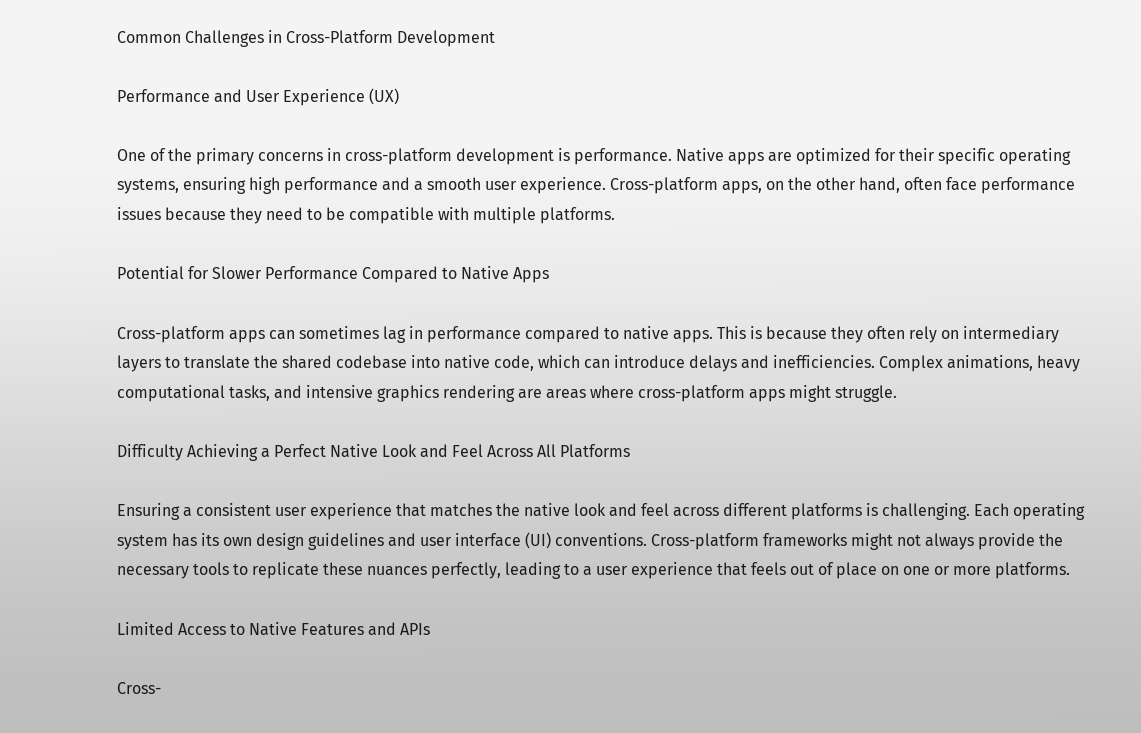Common Challenges in Cross-Platform Development

Performance and User Experience (UX)

One of the primary concerns in cross-platform development is performance. Native apps are optimized for their specific operating systems, ensuring high performance and a smooth user experience. Cross-platform apps, on the other hand, often face performance issues because they need to be compatible with multiple platforms.

Potential for Slower Performance Compared to Native Apps

Cross-platform apps can sometimes lag in performance compared to native apps. This is because they often rely on intermediary layers to translate the shared codebase into native code, which can introduce delays and inefficiencies. Complex animations, heavy computational tasks, and intensive graphics rendering are areas where cross-platform apps might struggle.

Difficulty Achieving a Perfect Native Look and Feel Across All Platforms

Ensuring a consistent user experience that matches the native look and feel across different platforms is challenging. Each operating system has its own design guidelines and user interface (UI) conventions. Cross-platform frameworks might not always provide the necessary tools to replicate these nuances perfectly, leading to a user experience that feels out of place on one or more platforms.

Limited Access to Native Features and APIs

Cross-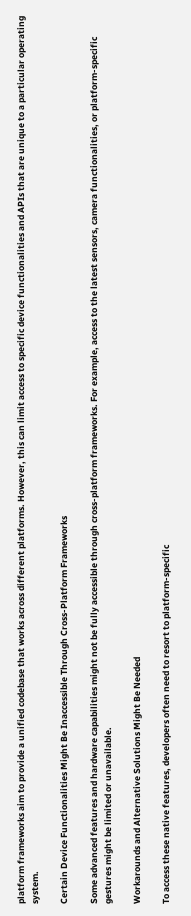platform frameworks aim to provide a unified codebase that works across different platforms. However, this can limit access to specific device functionalities and APIs that are unique to a particular operating system.

Certain Device Functionalities Might Be Inaccessible Through Cross-Platform Frameworks

Some advanced features and hardware capabilities might not be fully accessible through cross-platform frameworks. For example, access to the latest sensors, camera functionalities, or platform-specific gestures might be limited or unavailable.

Workarounds and Alternative Solutions Might Be Needed

To access these native features, developers often need to resort to platform-specific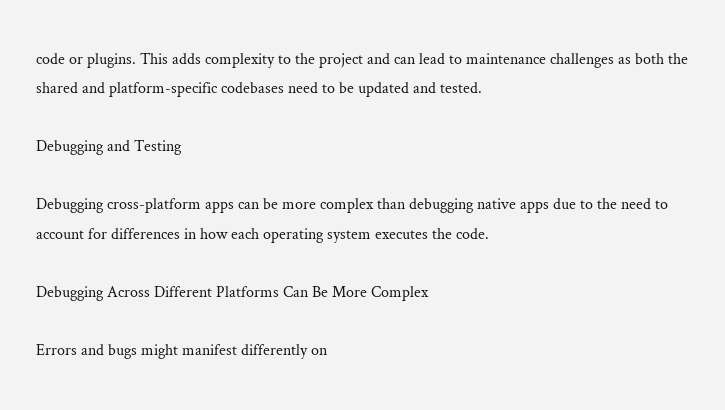code or plugins. This adds complexity to the project and can lead to maintenance challenges as both the shared and platform-specific codebases need to be updated and tested.

Debugging and Testing

Debugging cross-platform apps can be more complex than debugging native apps due to the need to account for differences in how each operating system executes the code.

Debugging Across Different Platforms Can Be More Complex

Errors and bugs might manifest differently on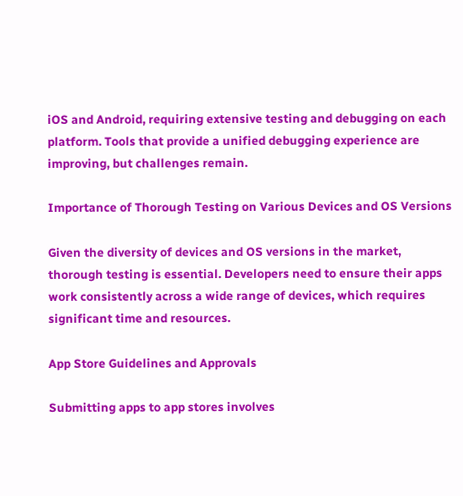iOS and Android, requiring extensive testing and debugging on each platform. Tools that provide a unified debugging experience are improving, but challenges remain.

Importance of Thorough Testing on Various Devices and OS Versions

Given the diversity of devices and OS versions in the market, thorough testing is essential. Developers need to ensure their apps work consistently across a wide range of devices, which requires significant time and resources.

App Store Guidelines and Approvals

Submitting apps to app stores involves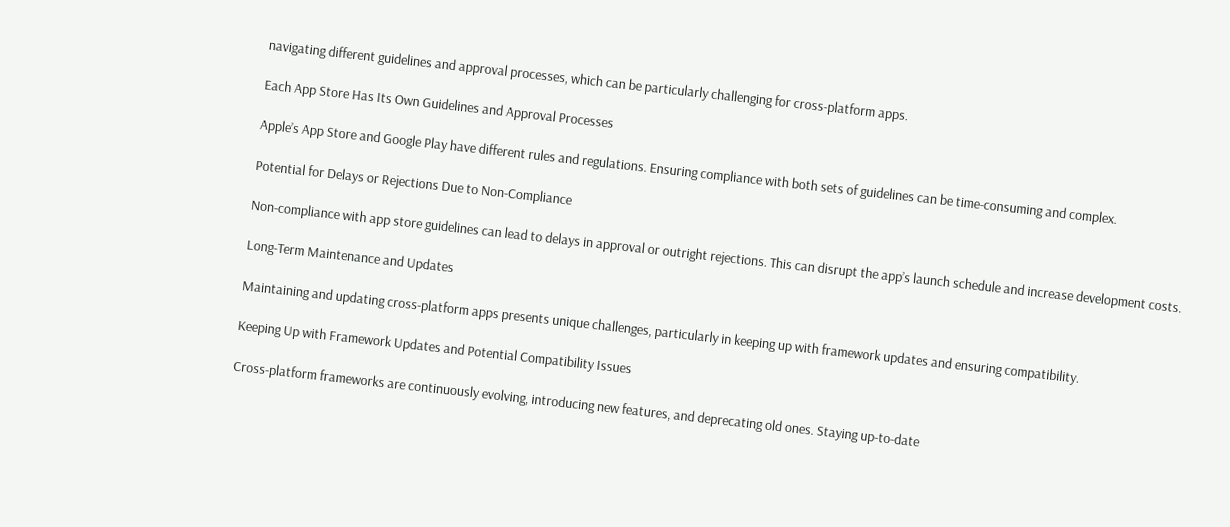navigating different guidelines and approval processes, which can be particularly challenging for cross-platform apps.

Each App Store Has Its Own Guidelines and Approval Processes

Apple’s App Store and Google Play have different rules and regulations. Ensuring compliance with both sets of guidelines can be time-consuming and complex.

Potential for Delays or Rejections Due to Non-Compliance

Non-compliance with app store guidelines can lead to delays in approval or outright rejections. This can disrupt the app’s launch schedule and increase development costs.

Long-Term Maintenance and Updates

Maintaining and updating cross-platform apps presents unique challenges, particularly in keeping up with framework updates and ensuring compatibility.

Keeping Up with Framework Updates and Potential Compatibility Issues

Cross-platform frameworks are continuously evolving, introducing new features, and deprecating old ones. Staying up-to-date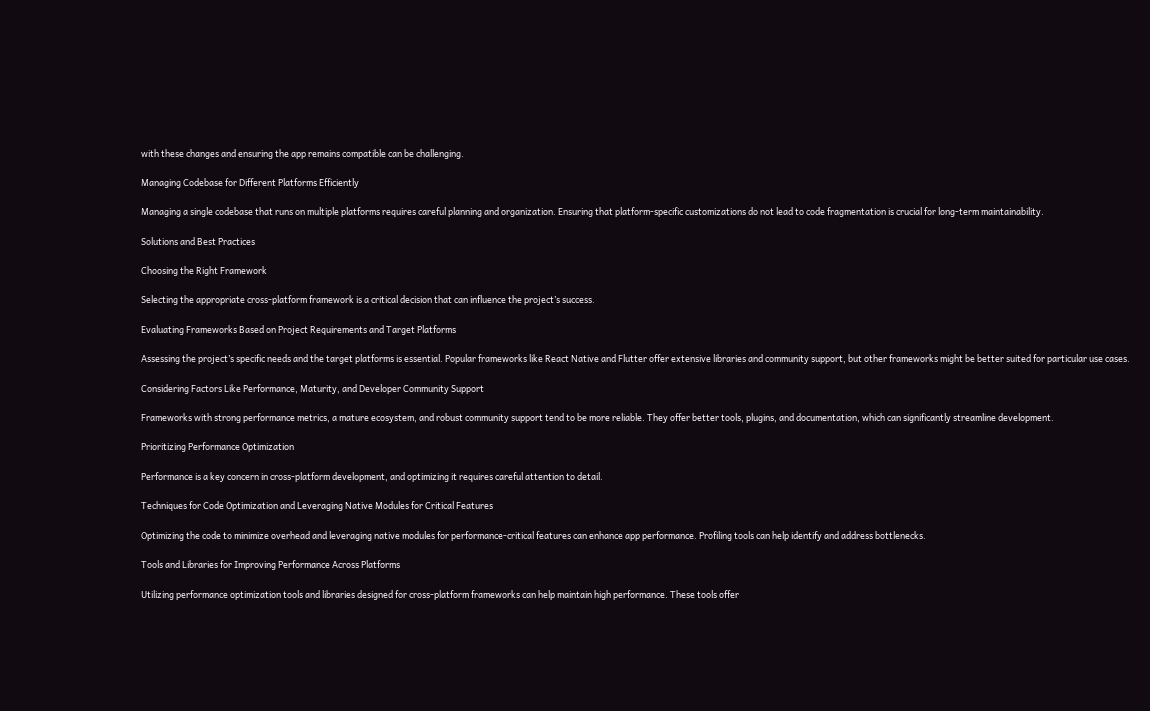with these changes and ensuring the app remains compatible can be challenging.

Managing Codebase for Different Platforms Efficiently

Managing a single codebase that runs on multiple platforms requires careful planning and organization. Ensuring that platform-specific customizations do not lead to code fragmentation is crucial for long-term maintainability.

Solutions and Best Practices

Choosing the Right Framework

Selecting the appropriate cross-platform framework is a critical decision that can influence the project’s success.

Evaluating Frameworks Based on Project Requirements and Target Platforms

Assessing the project’s specific needs and the target platforms is essential. Popular frameworks like React Native and Flutter offer extensive libraries and community support, but other frameworks might be better suited for particular use cases.

Considering Factors Like Performance, Maturity, and Developer Community Support

Frameworks with strong performance metrics, a mature ecosystem, and robust community support tend to be more reliable. They offer better tools, plugins, and documentation, which can significantly streamline development.

Prioritizing Performance Optimization

Performance is a key concern in cross-platform development, and optimizing it requires careful attention to detail.

Techniques for Code Optimization and Leveraging Native Modules for Critical Features

Optimizing the code to minimize overhead and leveraging native modules for performance-critical features can enhance app performance. Profiling tools can help identify and address bottlenecks.

Tools and Libraries for Improving Performance Across Platforms

Utilizing performance optimization tools and libraries designed for cross-platform frameworks can help maintain high performance. These tools offer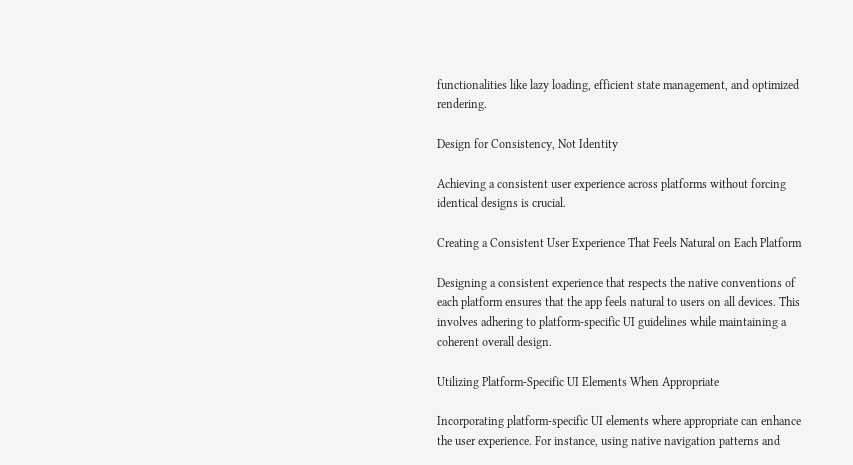functionalities like lazy loading, efficient state management, and optimized rendering.

Design for Consistency, Not Identity

Achieving a consistent user experience across platforms without forcing identical designs is crucial.

Creating a Consistent User Experience That Feels Natural on Each Platform

Designing a consistent experience that respects the native conventions of each platform ensures that the app feels natural to users on all devices. This involves adhering to platform-specific UI guidelines while maintaining a coherent overall design.

Utilizing Platform-Specific UI Elements When Appropriate

Incorporating platform-specific UI elements where appropriate can enhance the user experience. For instance, using native navigation patterns and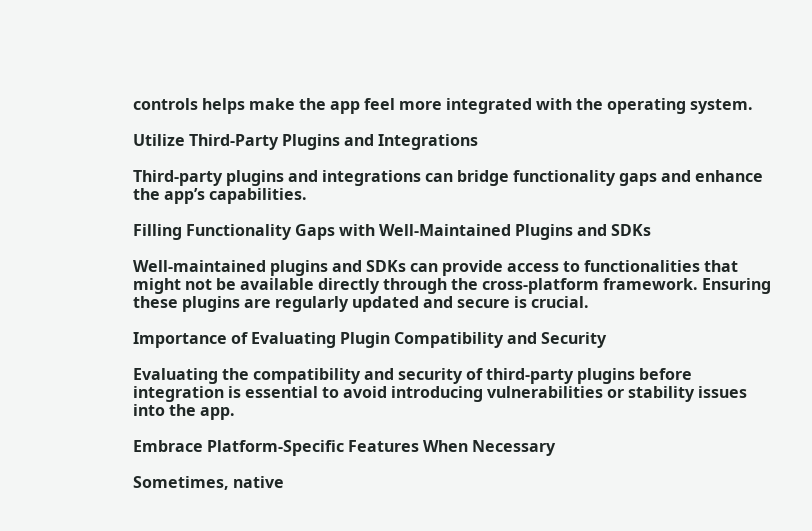controls helps make the app feel more integrated with the operating system.

Utilize Third-Party Plugins and Integrations

Third-party plugins and integrations can bridge functionality gaps and enhance the app’s capabilities.

Filling Functionality Gaps with Well-Maintained Plugins and SDKs

Well-maintained plugins and SDKs can provide access to functionalities that might not be available directly through the cross-platform framework. Ensuring these plugins are regularly updated and secure is crucial.

Importance of Evaluating Plugin Compatibility and Security

Evaluating the compatibility and security of third-party plugins before integration is essential to avoid introducing vulnerabilities or stability issues into the app.

Embrace Platform-Specific Features When Necessary

Sometimes, native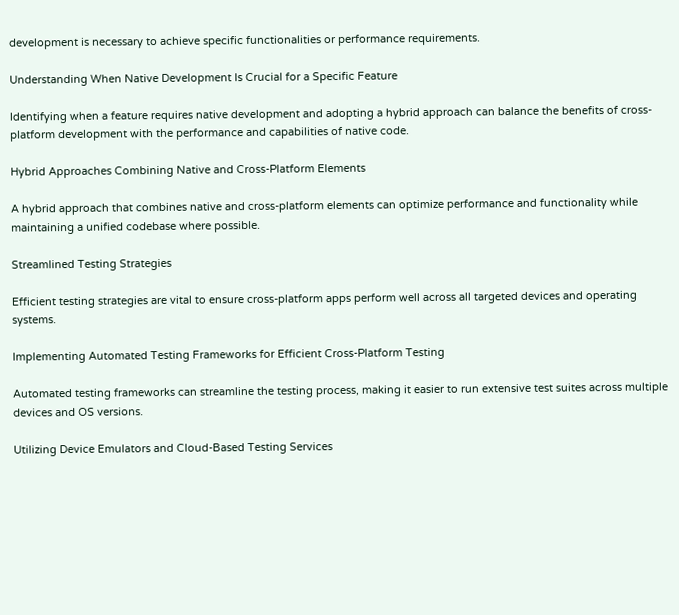development is necessary to achieve specific functionalities or performance requirements.

Understanding When Native Development Is Crucial for a Specific Feature

Identifying when a feature requires native development and adopting a hybrid approach can balance the benefits of cross-platform development with the performance and capabilities of native code.

Hybrid Approaches Combining Native and Cross-Platform Elements

A hybrid approach that combines native and cross-platform elements can optimize performance and functionality while maintaining a unified codebase where possible.

Streamlined Testing Strategies

Efficient testing strategies are vital to ensure cross-platform apps perform well across all targeted devices and operating systems.

Implementing Automated Testing Frameworks for Efficient Cross-Platform Testing

Automated testing frameworks can streamline the testing process, making it easier to run extensive test suites across multiple devices and OS versions.

Utilizing Device Emulators and Cloud-Based Testing Services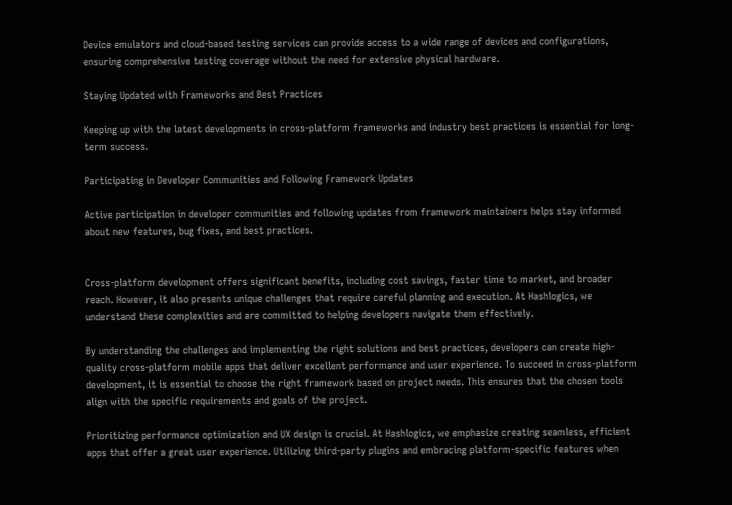Device emulators and cloud-based testing services can provide access to a wide range of devices and configurations, ensuring comprehensive testing coverage without the need for extensive physical hardware.

Staying Updated with Frameworks and Best Practices

Keeping up with the latest developments in cross-platform frameworks and industry best practices is essential for long-term success.

Participating in Developer Communities and Following Framework Updates

Active participation in developer communities and following updates from framework maintainers helps stay informed about new features, bug fixes, and best practices.


Cross-platform development offers significant benefits, including cost savings, faster time to market, and broader reach. However, it also presents unique challenges that require careful planning and execution. At Hashlogics, we understand these complexities and are committed to helping developers navigate them effectively.

By understanding the challenges and implementing the right solutions and best practices, developers can create high-quality cross-platform mobile apps that deliver excellent performance and user experience. To succeed in cross-platform development, it is essential to choose the right framework based on project needs. This ensures that the chosen tools align with the specific requirements and goals of the project.

Prioritizing performance optimization and UX design is crucial. At Hashlogics, we emphasize creating seamless, efficient apps that offer a great user experience. Utilizing third-party plugins and embracing platform-specific features when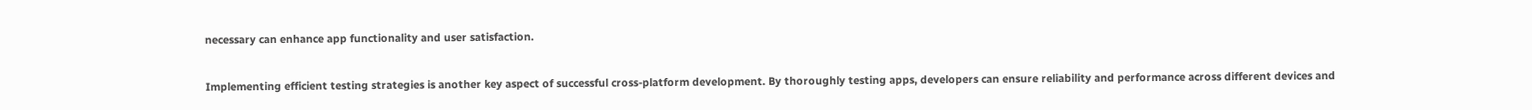necessary can enhance app functionality and user satisfaction.

Implementing efficient testing strategies is another key aspect of successful cross-platform development. By thoroughly testing apps, developers can ensure reliability and performance across different devices and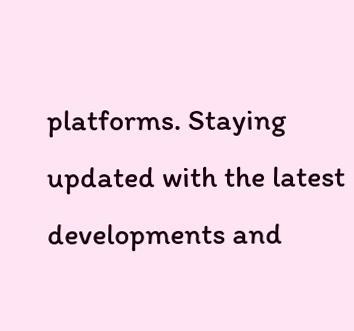platforms. Staying updated with the latest developments and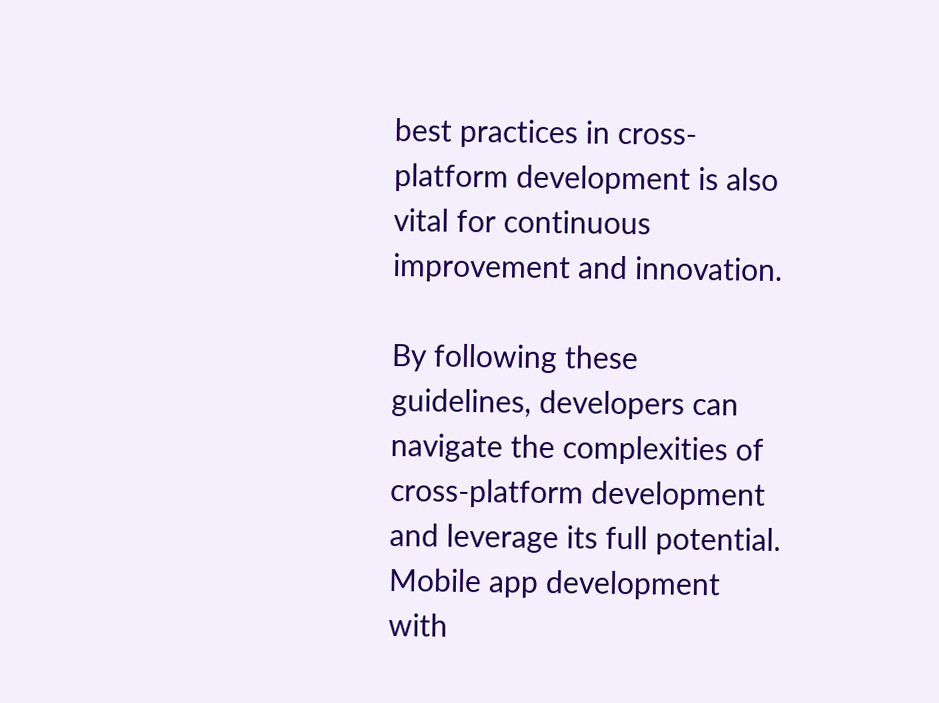best practices in cross-platform development is also vital for continuous improvement and innovation.

By following these guidelines, developers can navigate the complexities of cross-platform development and leverage its full potential. Mobile app development with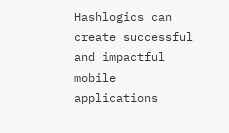Hashlogics can create successful and impactful mobile applications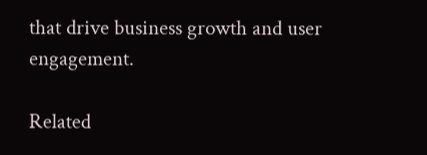that drive business growth and user engagement.

Related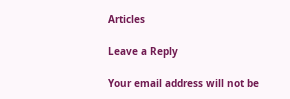Articles

Leave a Reply

Your email address will not be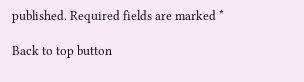published. Required fields are marked *

Back to top button